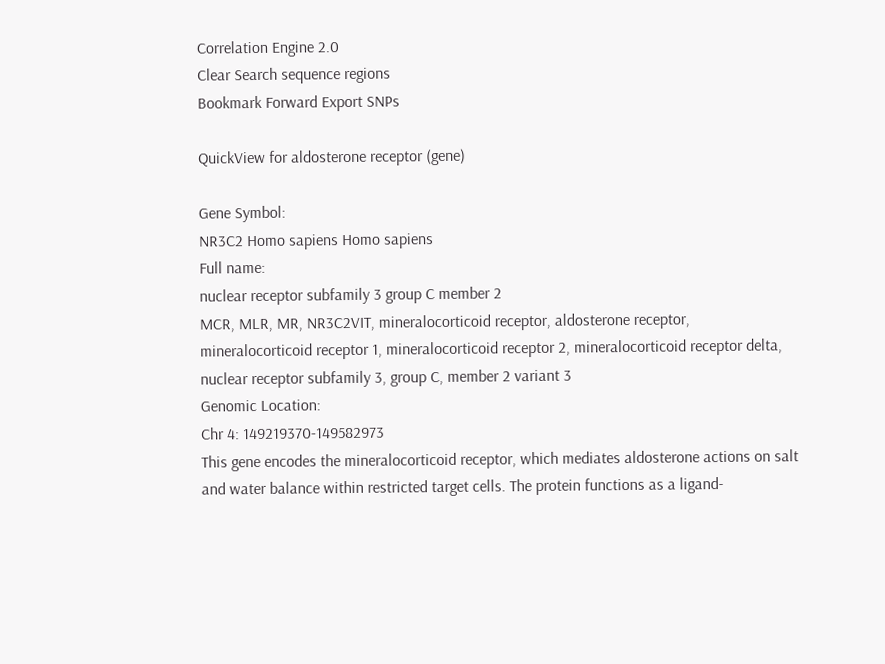Correlation Engine 2.0
Clear Search sequence regions
Bookmark Forward Export SNPs

QuickView for aldosterone receptor (gene)

Gene Symbol:
NR3C2 Homo sapiens Homo sapiens
Full name:
nuclear receptor subfamily 3 group C member 2
MCR, MLR, MR, NR3C2VIT, mineralocorticoid receptor, aldosterone receptor, mineralocorticoid receptor 1, mineralocorticoid receptor 2, mineralocorticoid receptor delta, nuclear receptor subfamily 3, group C, member 2 variant 3
Genomic Location:
Chr 4: 149219370-149582973
This gene encodes the mineralocorticoid receptor, which mediates aldosterone actions on salt and water balance within restricted target cells. The protein functions as a ligand-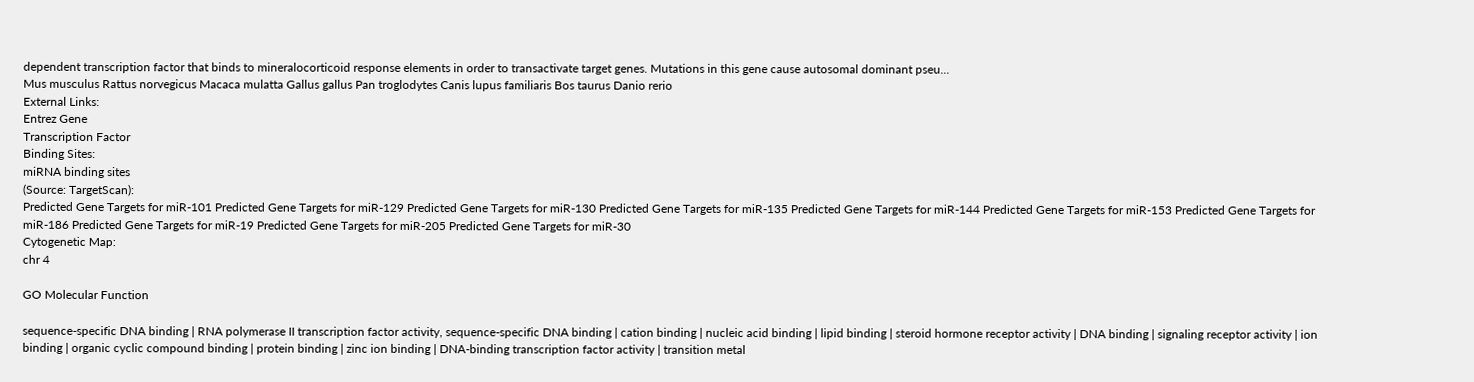dependent transcription factor that binds to mineralocorticoid response elements in order to transactivate target genes. Mutations in this gene cause autosomal dominant pseu...
Mus musculus Rattus norvegicus Macaca mulatta Gallus gallus Pan troglodytes Canis lupus familiaris Bos taurus Danio rerio
External Links:
Entrez Gene
Transcription Factor
Binding Sites:
miRNA binding sites
(Source: TargetScan):
Predicted Gene Targets for miR-101 Predicted Gene Targets for miR-129 Predicted Gene Targets for miR-130 Predicted Gene Targets for miR-135 Predicted Gene Targets for miR-144 Predicted Gene Targets for miR-153 Predicted Gene Targets for miR-186 Predicted Gene Targets for miR-19 Predicted Gene Targets for miR-205 Predicted Gene Targets for miR-30
Cytogenetic Map:
chr 4

GO Molecular Function

sequence-specific DNA binding | RNA polymerase II transcription factor activity, sequence-specific DNA binding | cation binding | nucleic acid binding | lipid binding | steroid hormone receptor activity | DNA binding | signaling receptor activity | ion binding | organic cyclic compound binding | protein binding | zinc ion binding | DNA-binding transcription factor activity | transition metal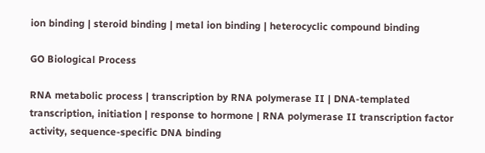ion binding | steroid binding | metal ion binding | heterocyclic compound binding

GO Biological Process

RNA metabolic process | transcription by RNA polymerase II | DNA-templated transcription, initiation | response to hormone | RNA polymerase II transcription factor activity, sequence-specific DNA binding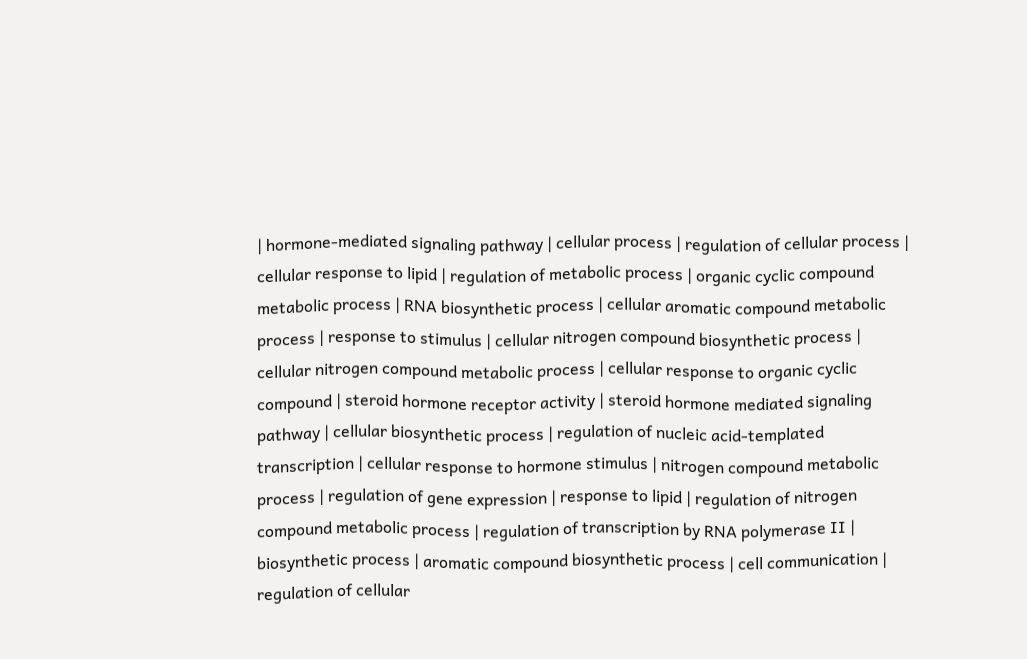| hormone-mediated signaling pathway | cellular process | regulation of cellular process | cellular response to lipid | regulation of metabolic process | organic cyclic compound metabolic process | RNA biosynthetic process | cellular aromatic compound metabolic process | response to stimulus | cellular nitrogen compound biosynthetic process | cellular nitrogen compound metabolic process | cellular response to organic cyclic compound | steroid hormone receptor activity | steroid hormone mediated signaling pathway | cellular biosynthetic process | regulation of nucleic acid-templated transcription | cellular response to hormone stimulus | nitrogen compound metabolic process | regulation of gene expression | response to lipid | regulation of nitrogen compound metabolic process | regulation of transcription by RNA polymerase II | biosynthetic process | aromatic compound biosynthetic process | cell communication | regulation of cellular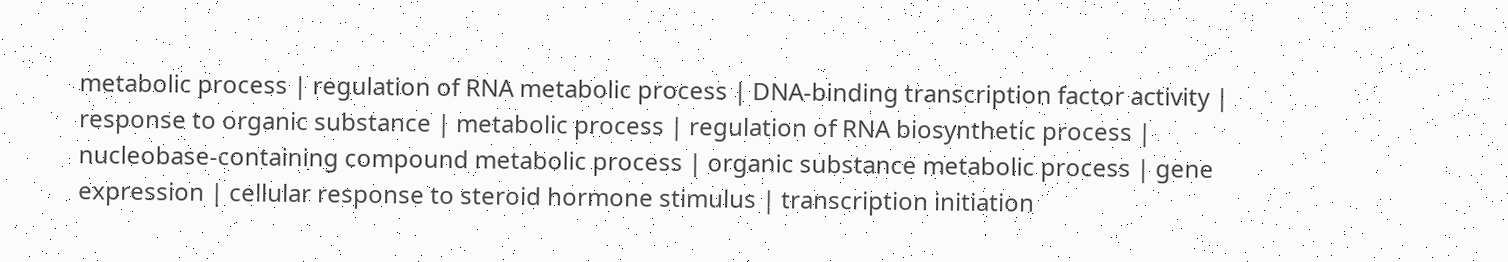metabolic process | regulation of RNA metabolic process | DNA-binding transcription factor activity | response to organic substance | metabolic process | regulation of RNA biosynthetic process | nucleobase-containing compound metabolic process | organic substance metabolic process | gene expression | cellular response to steroid hormone stimulus | transcription initiation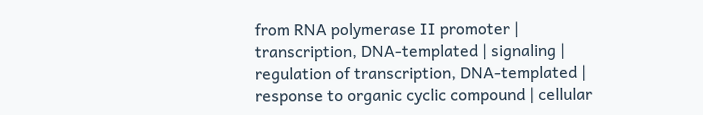from RNA polymerase II promoter | transcription, DNA-templated | signaling | regulation of transcription, DNA-templated | response to organic cyclic compound | cellular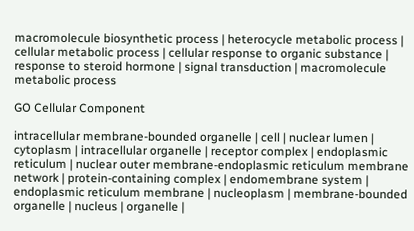macromolecule biosynthetic process | heterocycle metabolic process | cellular metabolic process | cellular response to organic substance | response to steroid hormone | signal transduction | macromolecule metabolic process

GO Cellular Component

intracellular membrane-bounded organelle | cell | nuclear lumen | cytoplasm | intracellular organelle | receptor complex | endoplasmic reticulum | nuclear outer membrane-endoplasmic reticulum membrane network | protein-containing complex | endomembrane system | endoplasmic reticulum membrane | nucleoplasm | membrane-bounded organelle | nucleus | organelle |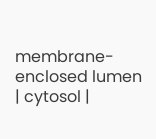membrane-enclosed lumen | cytosol |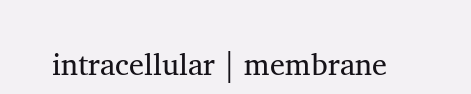intracellular | membrane